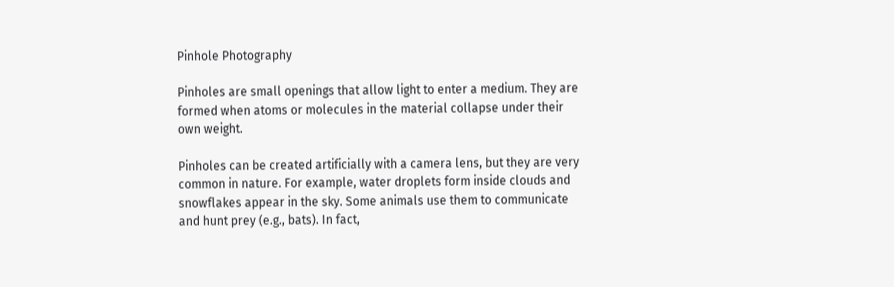Pinhole Photography

Pinholes are small openings that allow light to enter a medium. They are formed when atoms or molecules in the material collapse under their own weight.

Pinholes can be created artificially with a camera lens, but they are very common in nature. For example, water droplets form inside clouds and snowflakes appear in the sky. Some animals use them to communicate and hunt prey (e.g., bats). In fact,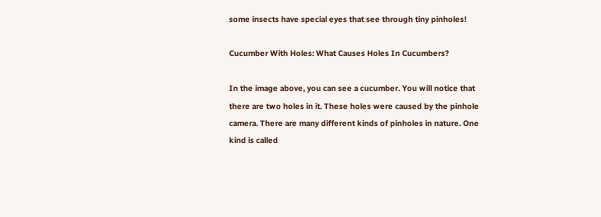some insects have special eyes that see through tiny pinholes!

Cucumber With Holes: What Causes Holes In Cucumbers?

In the image above, you can see a cucumber. You will notice that there are two holes in it. These holes were caused by the pinhole camera. There are many different kinds of pinholes in nature. One kind is called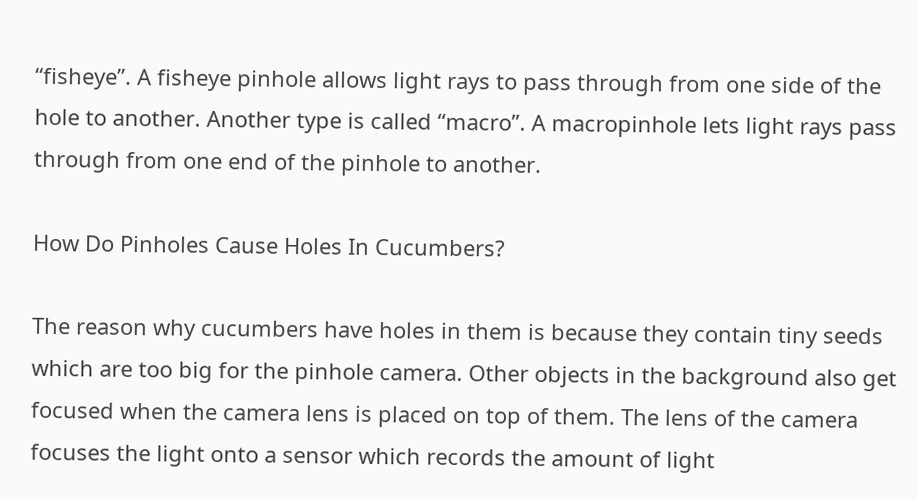“fisheye”. A fisheye pinhole allows light rays to pass through from one side of the hole to another. Another type is called “macro”. A macropinhole lets light rays pass through from one end of the pinhole to another.

How Do Pinholes Cause Holes In Cucumbers?

The reason why cucumbers have holes in them is because they contain tiny seeds which are too big for the pinhole camera. Other objects in the background also get focused when the camera lens is placed on top of them. The lens of the camera focuses the light onto a sensor which records the amount of light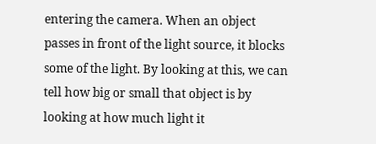entering the camera. When an object passes in front of the light source, it blocks some of the light. By looking at this, we can tell how big or small that object is by looking at how much light it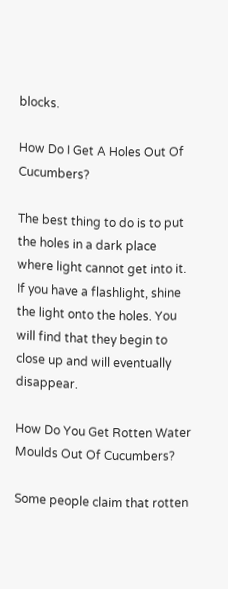blocks.

How Do I Get A Holes Out Of Cucumbers?

The best thing to do is to put the holes in a dark place where light cannot get into it. If you have a flashlight, shine the light onto the holes. You will find that they begin to close up and will eventually disappear.

How Do You Get Rotten Water Moulds Out Of Cucumbers?

Some people claim that rotten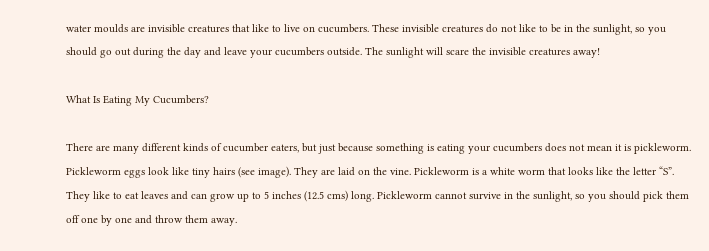water moulds are invisible creatures that like to live on cucumbers. These invisible creatures do not like to be in the sunlight, so you should go out during the day and leave your cucumbers outside. The sunlight will scare the invisible creatures away!

What Is Eating My Cucumbers?

There are many different kinds of cucumber eaters, but just because something is eating your cucumbers does not mean it is pickleworm. Pickleworm eggs look like tiny hairs (see image). They are laid on the vine. Pickleworm is a white worm that looks like the letter “S”. They like to eat leaves and can grow up to 5 inches (12.5 cms) long. Pickleworm cannot survive in the sunlight, so you should pick them off one by one and throw them away.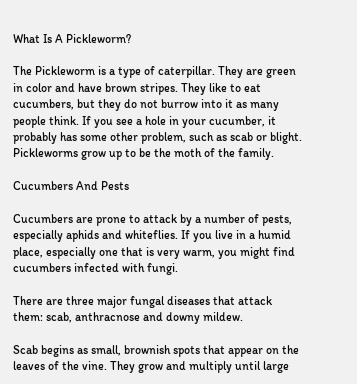What Is A Pickleworm?

The Pickleworm is a type of caterpillar. They are green in color and have brown stripes. They like to eat cucumbers, but they do not burrow into it as many people think. If you see a hole in your cucumber, it probably has some other problem, such as scab or blight. Pickleworms grow up to be the moth of the family.

Cucumbers And Pests

Cucumbers are prone to attack by a number of pests, especially aphids and whiteflies. If you live in a humid place, especially one that is very warm, you might find cucumbers infected with fungi.

There are three major fungal diseases that attack them: scab, anthracnose and downy mildew.

Scab begins as small, brownish spots that appear on the leaves of the vine. They grow and multiply until large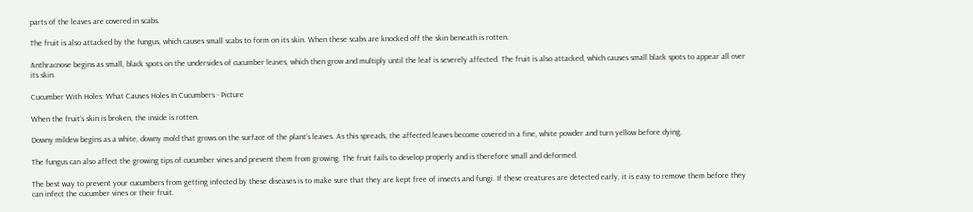parts of the leaves are covered in scabs.

The fruit is also attacked by the fungus, which causes small scabs to form on its skin. When these scabs are knocked off the skin beneath is rotten.

Anthracnose begins as small, black spots on the undersides of cucumber leaves, which then grow and multiply until the leaf is severely affected. The fruit is also attacked, which causes small black spots to appear all over its skin.

Cucumber With Holes: What Causes Holes In Cucumbers - Picture

When the fruit’s skin is broken, the inside is rotten.

Downy mildew begins as a white, downy mold that grows on the surface of the plant’s leaves. As this spreads, the affected leaves become covered in a fine, white powder and turn yellow before dying.

The fungus can also affect the growing tips of cucumber vines and prevent them from growing. The fruit fails to develop properly and is therefore small and deformed.

The best way to prevent your cucumbers from getting infected by these diseases is to make sure that they are kept free of insects and fungi. If these creatures are detected early, it is easy to remove them before they can infect the cucumber vines or their fruit.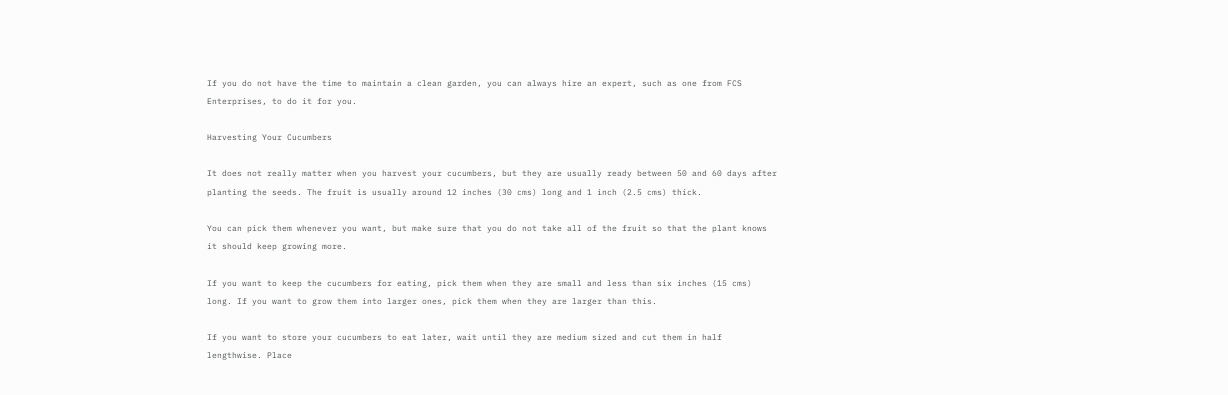If you do not have the time to maintain a clean garden, you can always hire an expert, such as one from FCS Enterprises, to do it for you.

Harvesting Your Cucumbers

It does not really matter when you harvest your cucumbers, but they are usually ready between 50 and 60 days after planting the seeds. The fruit is usually around 12 inches (30 cms) long and 1 inch (2.5 cms) thick.

You can pick them whenever you want, but make sure that you do not take all of the fruit so that the plant knows it should keep growing more.

If you want to keep the cucumbers for eating, pick them when they are small and less than six inches (15 cms) long. If you want to grow them into larger ones, pick them when they are larger than this.

If you want to store your cucumbers to eat later, wait until they are medium sized and cut them in half lengthwise. Place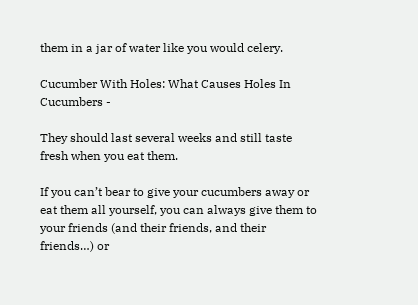them in a jar of water like you would celery.

Cucumber With Holes: What Causes Holes In Cucumbers -

They should last several weeks and still taste fresh when you eat them.

If you can’t bear to give your cucumbers away or eat them all yourself, you can always give them to your friends (and their friends, and their friends…) or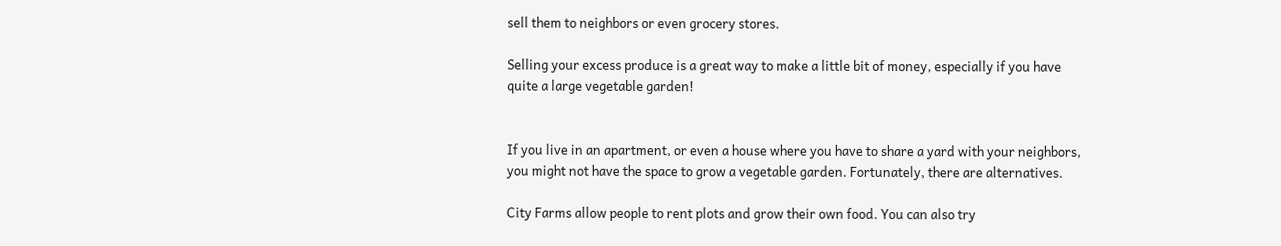sell them to neighbors or even grocery stores.

Selling your excess produce is a great way to make a little bit of money, especially if you have quite a large vegetable garden!


If you live in an apartment, or even a house where you have to share a yard with your neighbors, you might not have the space to grow a vegetable garden. Fortunately, there are alternatives.

City Farms allow people to rent plots and grow their own food. You can also try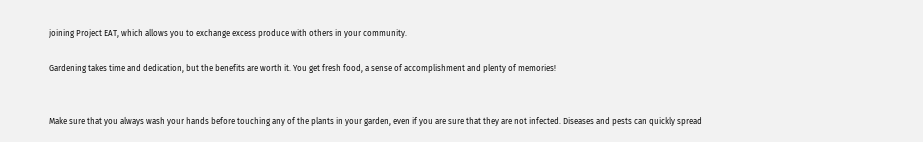joining Project EAT, which allows you to exchange excess produce with others in your community.

Gardening takes time and dedication, but the benefits are worth it. You get fresh food, a sense of accomplishment and plenty of memories!


Make sure that you always wash your hands before touching any of the plants in your garden, even if you are sure that they are not infected. Diseases and pests can quickly spread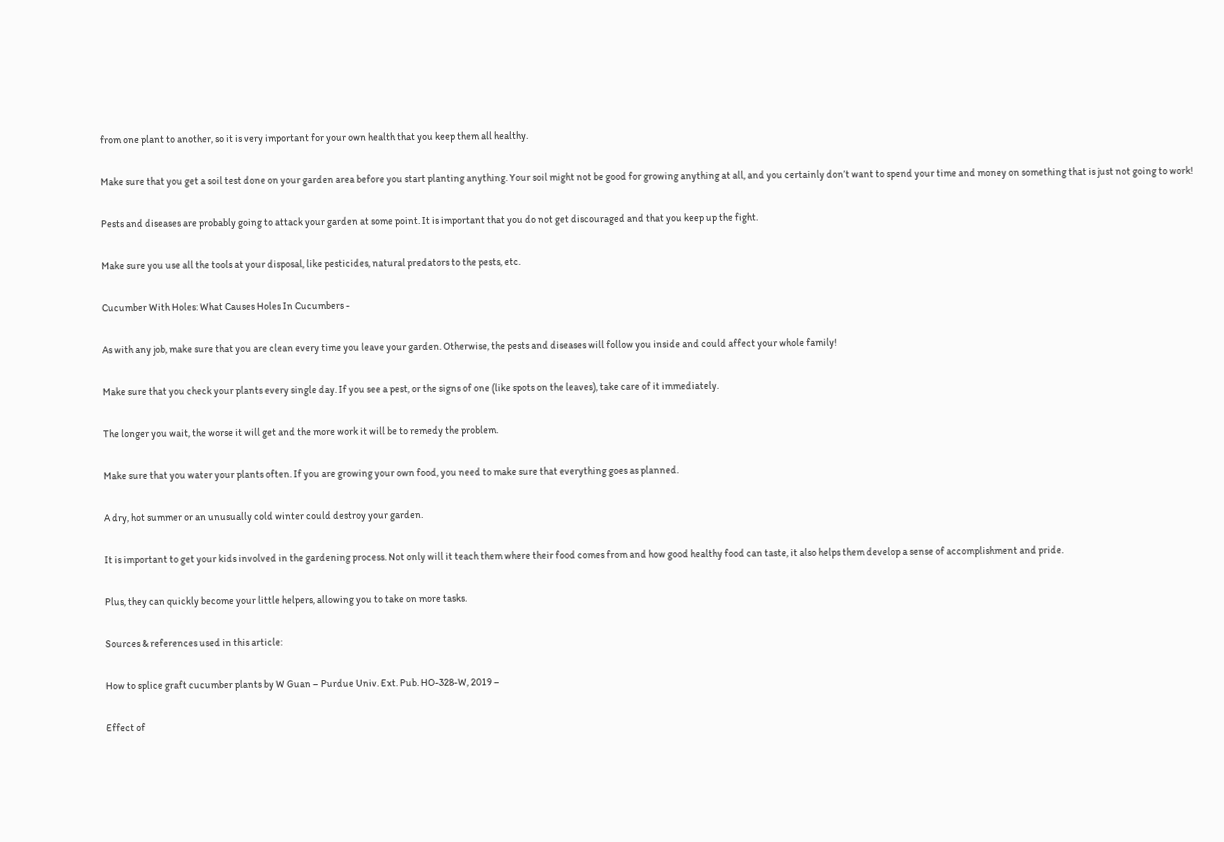from one plant to another, so it is very important for your own health that you keep them all healthy.

Make sure that you get a soil test done on your garden area before you start planting anything. Your soil might not be good for growing anything at all, and you certainly don’t want to spend your time and money on something that is just not going to work!

Pests and diseases are probably going to attack your garden at some point. It is important that you do not get discouraged and that you keep up the fight.

Make sure you use all the tools at your disposal, like pesticides, natural predators to the pests, etc.

Cucumber With Holes: What Causes Holes In Cucumbers -

As with any job, make sure that you are clean every time you leave your garden. Otherwise, the pests and diseases will follow you inside and could affect your whole family!

Make sure that you check your plants every single day. If you see a pest, or the signs of one (like spots on the leaves), take care of it immediately.

The longer you wait, the worse it will get and the more work it will be to remedy the problem.

Make sure that you water your plants often. If you are growing your own food, you need to make sure that everything goes as planned.

A dry, hot summer or an unusually cold winter could destroy your garden.

It is important to get your kids involved in the gardening process. Not only will it teach them where their food comes from and how good healthy food can taste, it also helps them develop a sense of accomplishment and pride.

Plus, they can quickly become your little helpers, allowing you to take on more tasks.

Sources & references used in this article:

How to splice graft cucumber plants by W Guan – Purdue Univ. Ext. Pub. HO-328-W, 2019 –

Effect of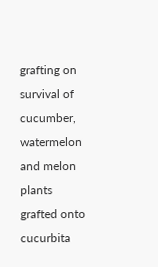grafting on survival of cucumber, watermelon and melon plants grafted onto cucurbita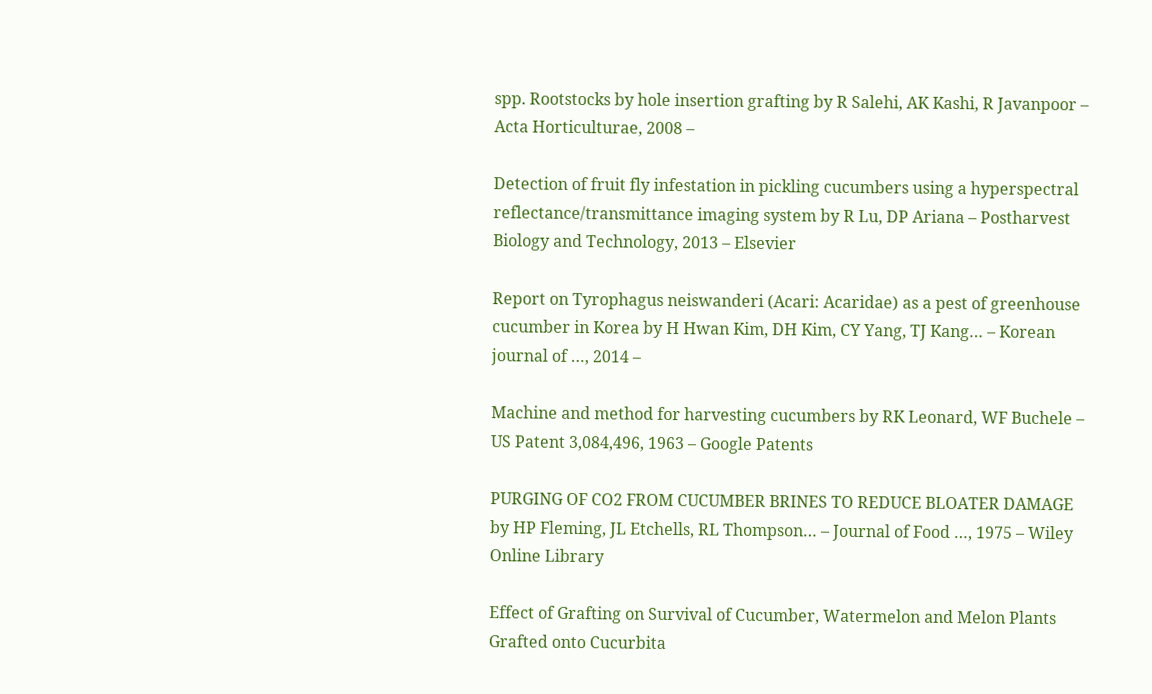spp. Rootstocks by hole insertion grafting by R Salehi, AK Kashi, R Javanpoor – Acta Horticulturae, 2008 –

Detection of fruit fly infestation in pickling cucumbers using a hyperspectral reflectance/transmittance imaging system by R Lu, DP Ariana – Postharvest Biology and Technology, 2013 – Elsevier

Report on Tyrophagus neiswanderi (Acari: Acaridae) as a pest of greenhouse cucumber in Korea by H Hwan Kim, DH Kim, CY Yang, TJ Kang… – Korean journal of …, 2014 –

Machine and method for harvesting cucumbers by RK Leonard, WF Buchele – US Patent 3,084,496, 1963 – Google Patents

PURGING OF CO2 FROM CUCUMBER BRINES TO REDUCE BLOATER DAMAGE by HP Fleming, JL Etchells, RL Thompson… – Journal of Food …, 1975 – Wiley Online Library

Effect of Grafting on Survival of Cucumber, Watermelon and Melon Plants Grafted onto Cucurbita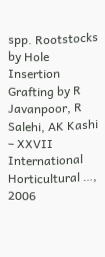spp. Rootstocks by Hole Insertion Grafting by R Javanpoor, R Salehi, AK Kashi – XXVII International Horticultural …, 2006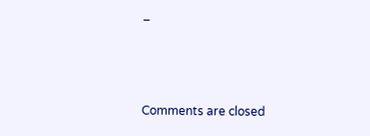–



Comments are closed